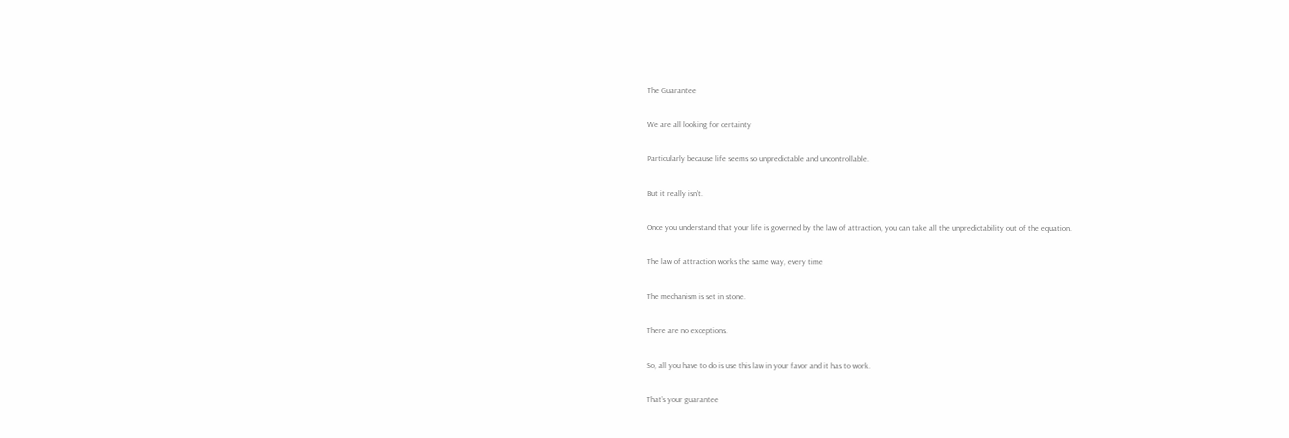The Guarantee

We are all looking for certainty

Particularly because life seems so unpredictable and uncontrollable.

But it really isn’t.

Once you understand that your life is governed by the law of attraction, you can take all the unpredictability out of the equation.

The law of attraction works the same way, every time

The mechanism is set in stone.

There are no exceptions.

So, all you have to do is use this law in your favor and it has to work.

That’s your guarantee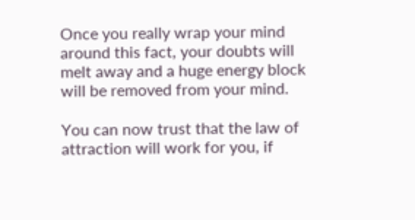Once you really wrap your mind around this fact, your doubts will melt away and a huge energy block will be removed from your mind.

You can now trust that the law of attraction will work for you, if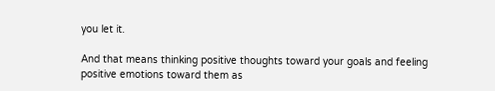you let it.

And that means thinking positive thoughts toward your goals and feeling positive emotions toward them as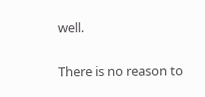well.

There is no reason to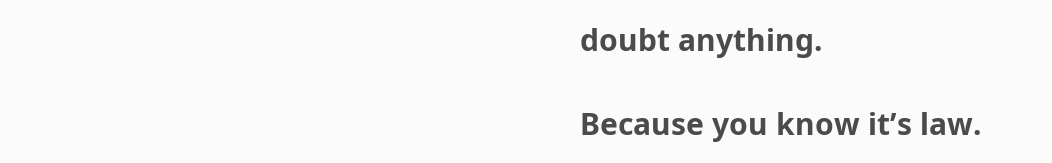doubt anything.

Because you know it’s law.